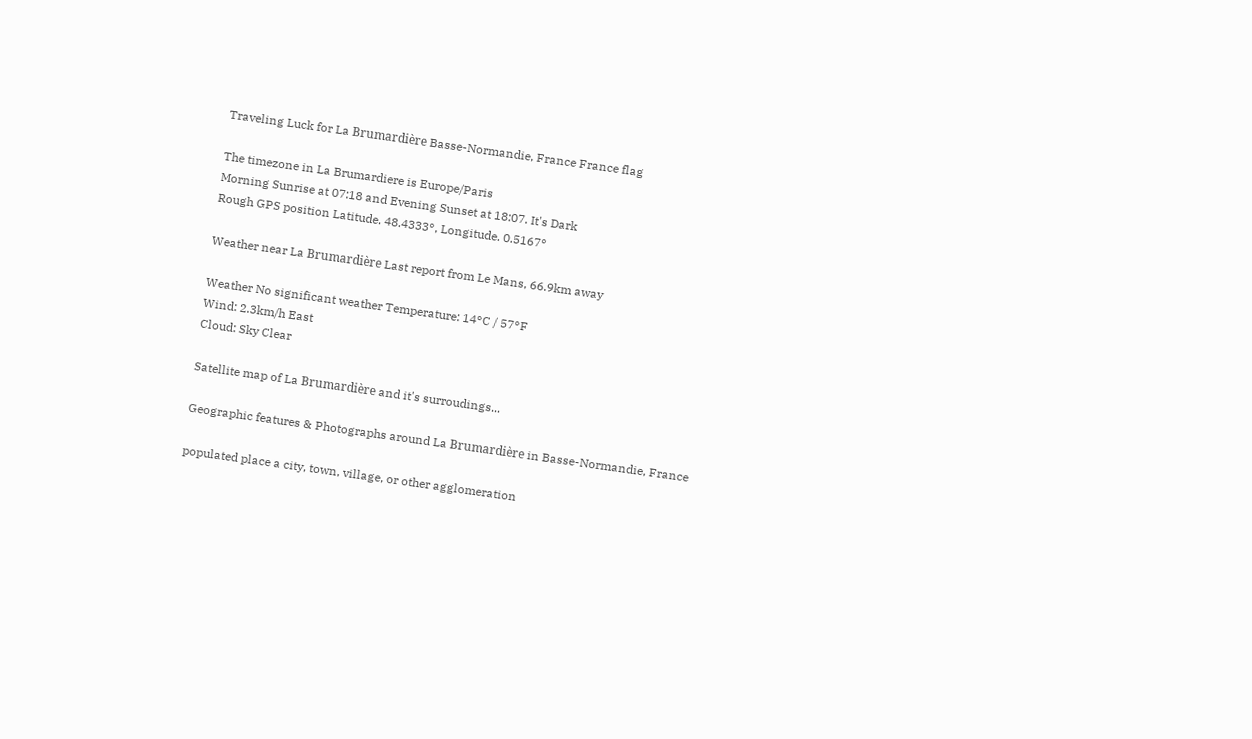Traveling Luck for La Brumardière Basse-Normandie, France France flag

The timezone in La Brumardiere is Europe/Paris
Morning Sunrise at 07:18 and Evening Sunset at 18:07. It's Dark
Rough GPS position Latitude. 48.4333°, Longitude. 0.5167°

Weather near La Brumardière Last report from Le Mans, 66.9km away

Weather No significant weather Temperature: 14°C / 57°F
Wind: 2.3km/h East
Cloud: Sky Clear

Satellite map of La Brumardière and it's surroudings...

Geographic features & Photographs around La Brumardière in Basse-Normandie, France

populated place a city, town, village, or other agglomeration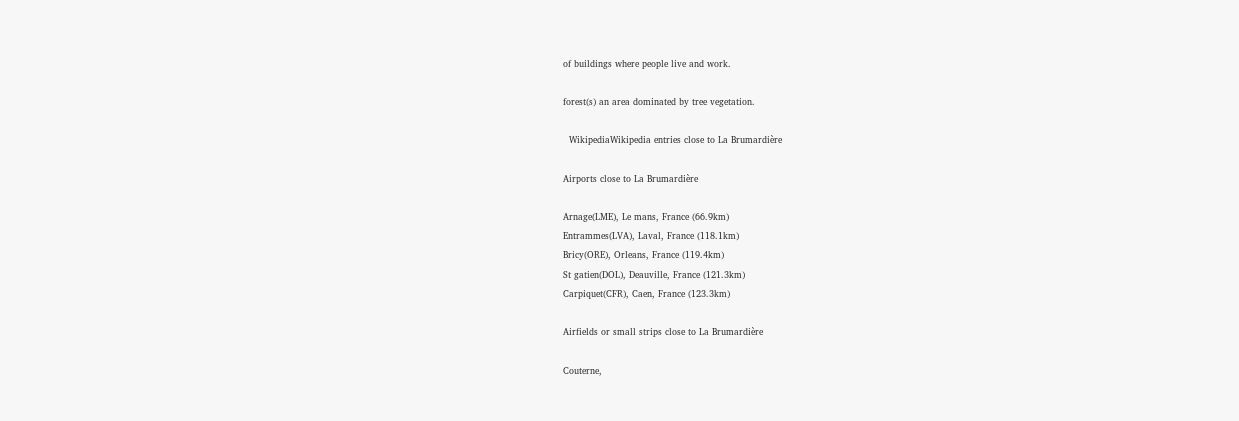of buildings where people live and work.

forest(s) an area dominated by tree vegetation.

  WikipediaWikipedia entries close to La Brumardière

Airports close to La Brumardière

Arnage(LME), Le mans, France (66.9km)
Entrammes(LVA), Laval, France (118.1km)
Bricy(ORE), Orleans, France (119.4km)
St gatien(DOL), Deauville, France (121.3km)
Carpiquet(CFR), Caen, France (123.3km)

Airfields or small strips close to La Brumardière

Couterne,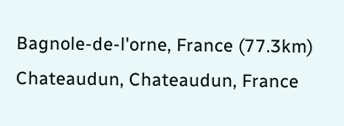Bagnole-de-l'orne, France (77.3km)
Chateaudun, Chateaudun, France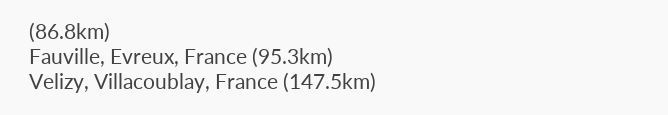(86.8km)
Fauville, Evreux, France (95.3km)
Velizy, Villacoublay, France (147.5km)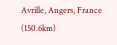Avrille, Angers, France (150.6km)